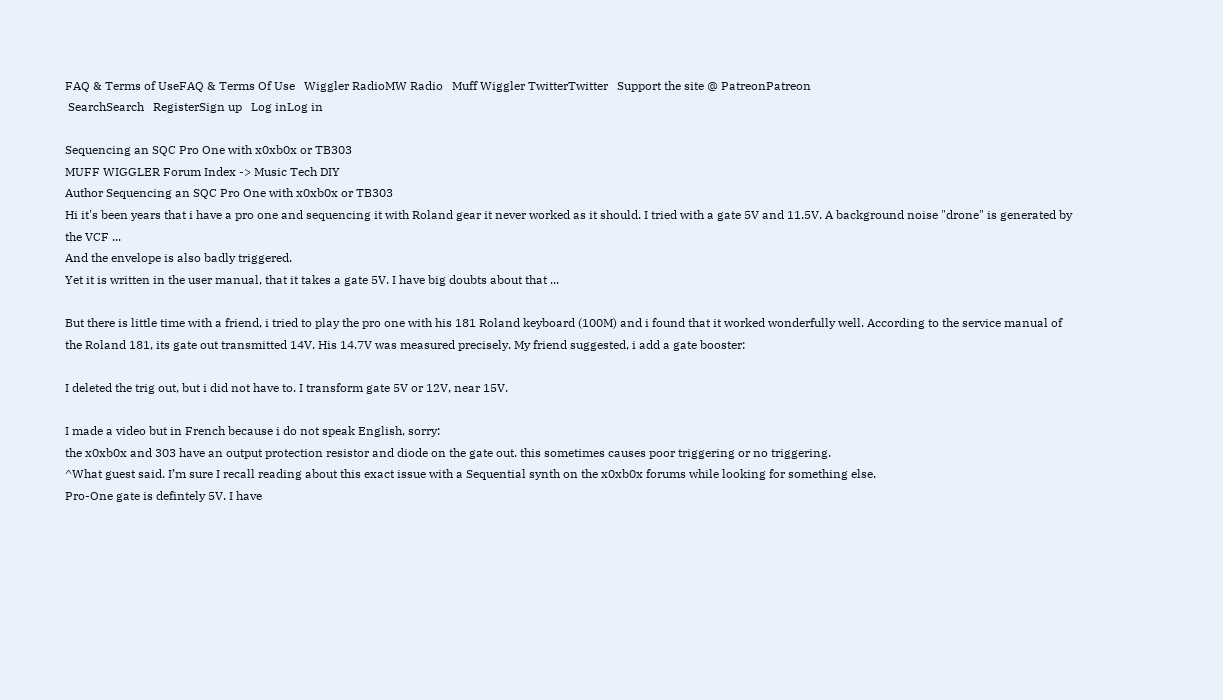FAQ & Terms of UseFAQ & Terms Of Use   Wiggler RadioMW Radio   Muff Wiggler TwitterTwitter   Support the site @ PatreonPatreon
 SearchSearch   RegisterSign up   Log inLog in

Sequencing an SQC Pro One with x0xb0x or TB303
MUFF WIGGLER Forum Index -> Music Tech DIY
Author Sequencing an SQC Pro One with x0xb0x or TB303
Hi it's been years that i have a pro one and sequencing it with Roland gear it never worked as it should. I tried with a gate 5V and 11.5V. A background noise "drone" is generated by the VCF ...
And the envelope is also badly triggered.
Yet it is written in the user manual, that it takes a gate 5V. I have big doubts about that ...

But there is little time with a friend, i tried to play the pro one with his 181 Roland keyboard (100M) and i found that it worked wonderfully well. According to the service manual of the Roland 181, its gate out transmitted 14V. His 14.7V was measured precisely. My friend suggested, i add a gate booster:

I deleted the trig out, but i did not have to. I transform gate 5V or 12V, near 15V.

I made a video but in French because i do not speak English, sorry:
the x0xb0x and 303 have an output protection resistor and diode on the gate out. this sometimes causes poor triggering or no triggering.
^What guest said. I’m sure I recall reading about this exact issue with a Sequential synth on the x0xb0x forums while looking for something else.
Pro-One gate is defintely 5V. I have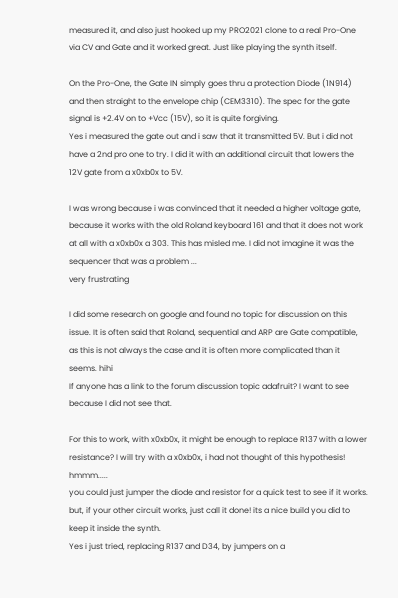measured it, and also just hooked up my PRO2021 clone to a real Pro-One via CV and Gate and it worked great. Just like playing the synth itself.

On the Pro-One, the Gate IN simply goes thru a protection Diode (1N914) and then straight to the envelope chip (CEM3310). The spec for the gate signal is +2.4V on to +Vcc (15V), so it is quite forgiving.
Yes i measured the gate out and i saw that it transmitted 5V. But i did not have a 2nd pro one to try. I did it with an additional circuit that lowers the 12V gate from a x0xb0x to 5V.

I was wrong because i was convinced that it needed a higher voltage gate, because it works with the old Roland keyboard 161 and that it does not work at all with a x0xb0x a 303. This has misled me. I did not imagine it was the sequencer that was a problem ...
very frustrating

I did some research on google and found no topic for discussion on this issue. It is often said that Roland, sequential and ARP are Gate compatible, as this is not always the case and it is often more complicated than it seems. hihi
If anyone has a link to the forum discussion topic adafruit? I want to see because I did not see that.

For this to work, with x0xb0x, it might be enough to replace R137 with a lower resistance? I will try with a x0xb0x, i had not thought of this hypothesis! hmmm.....
you could just jumper the diode and resistor for a quick test to see if it works. but, if your other circuit works, just call it done! its a nice build you did to keep it inside the synth.
Yes i just tried, replacing R137 and D34, by jumpers on a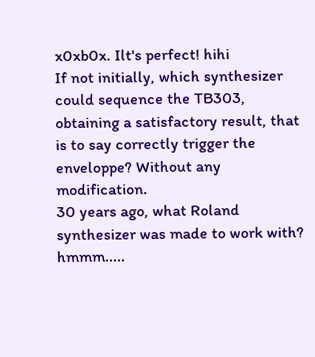x0xb0x. Ilt's perfect! hihi
If not initially, which synthesizer could sequence the TB303, obtaining a satisfactory result, that is to say correctly trigger the enveloppe? Without any modification.
30 years ago, what Roland synthesizer was made to work with? hmmm.....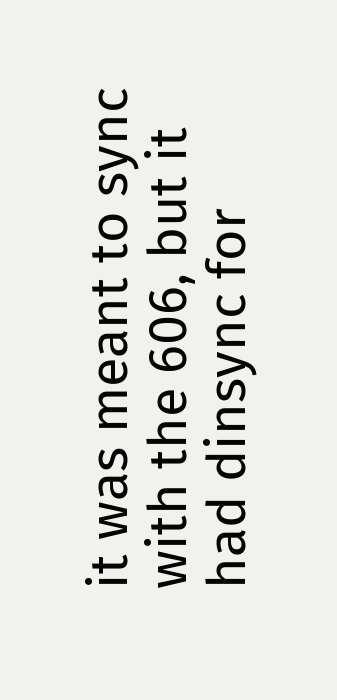it was meant to sync with the 606, but it had dinsync for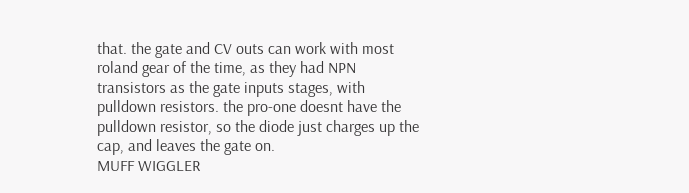that. the gate and CV outs can work with most roland gear of the time, as they had NPN transistors as the gate inputs stages, with pulldown resistors. the pro-one doesnt have the pulldown resistor, so the diode just charges up the cap, and leaves the gate on.
MUFF WIGGLER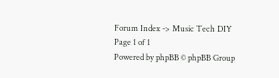Forum Index -> Music Tech DIY
Page 1 of 1
Powered by phpBB © phpBB Group